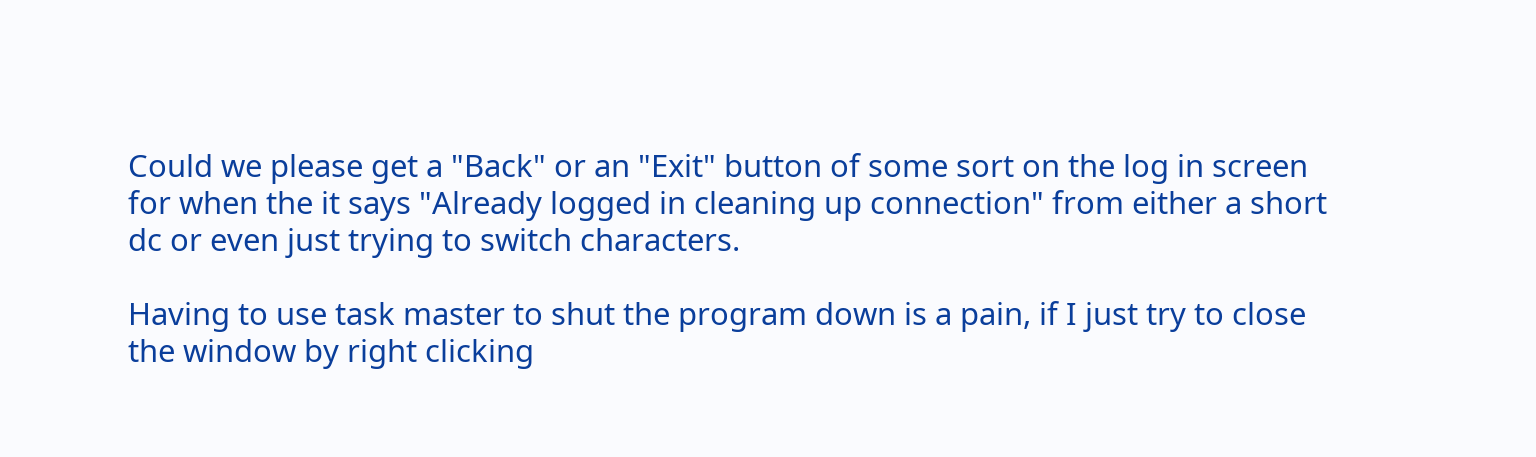Could we please get a "Back" or an "Exit" button of some sort on the log in screen for when the it says "Already logged in cleaning up connection" from either a short dc or even just trying to switch characters.

Having to use task master to shut the program down is a pain, if I just try to close the window by right clicking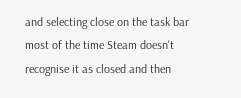and selecting close on the task bar most of the time Steam doesn't recognise it as closed and then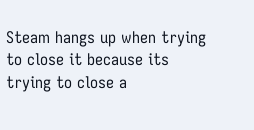Steam hangs up when trying to close it because its trying to close a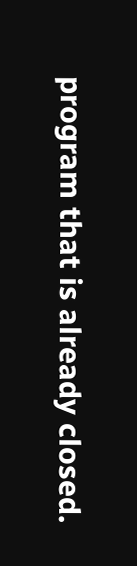program that is already closed.